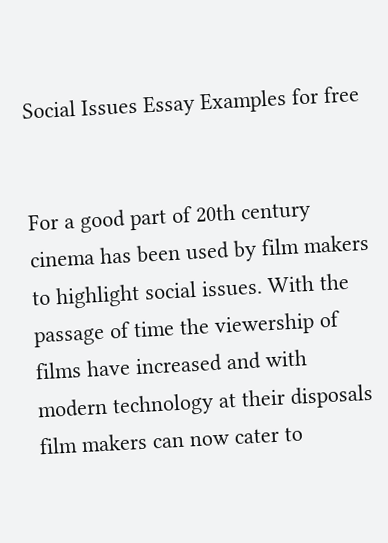Social Issues Essay Examples for free


For a good part of 20th century cinema has been used by film makers to highlight social issues. With the passage of time the viewership of films have increased and with modern technology at their disposals film makers can now cater to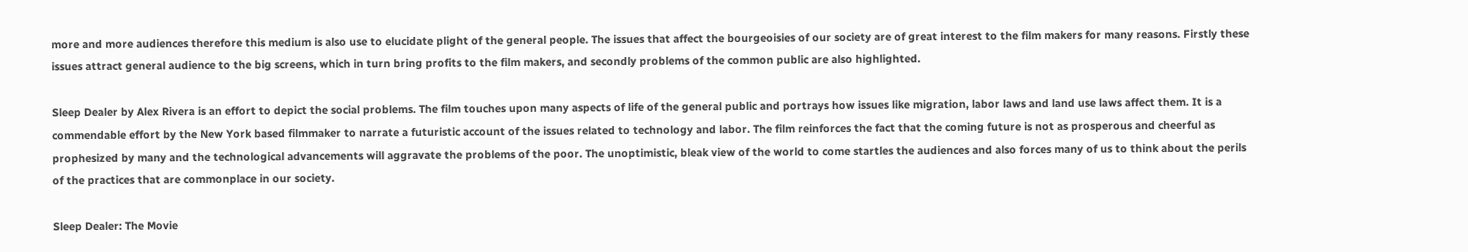more and more audiences therefore this medium is also use to elucidate plight of the general people. The issues that affect the bourgeoisies of our society are of great interest to the film makers for many reasons. Firstly these issues attract general audience to the big screens, which in turn bring profits to the film makers, and secondly problems of the common public are also highlighted.

Sleep Dealer by Alex Rivera is an effort to depict the social problems. The film touches upon many aspects of life of the general public and portrays how issues like migration, labor laws and land use laws affect them. It is a commendable effort by the New York based filmmaker to narrate a futuristic account of the issues related to technology and labor. The film reinforces the fact that the coming future is not as prosperous and cheerful as prophesized by many and the technological advancements will aggravate the problems of the poor. The unoptimistic, bleak view of the world to come startles the audiences and also forces many of us to think about the perils of the practices that are commonplace in our society.

Sleep Dealer: The Movie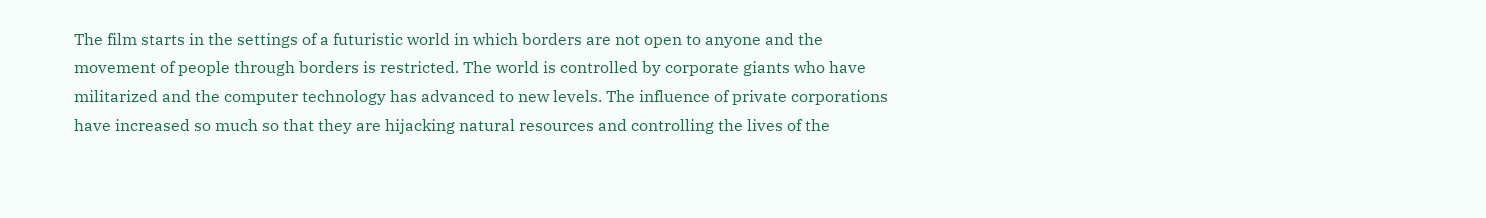The film starts in the settings of a futuristic world in which borders are not open to anyone and the movement of people through borders is restricted. The world is controlled by corporate giants who have militarized and the computer technology has advanced to new levels. The influence of private corporations have increased so much so that they are hijacking natural resources and controlling the lives of the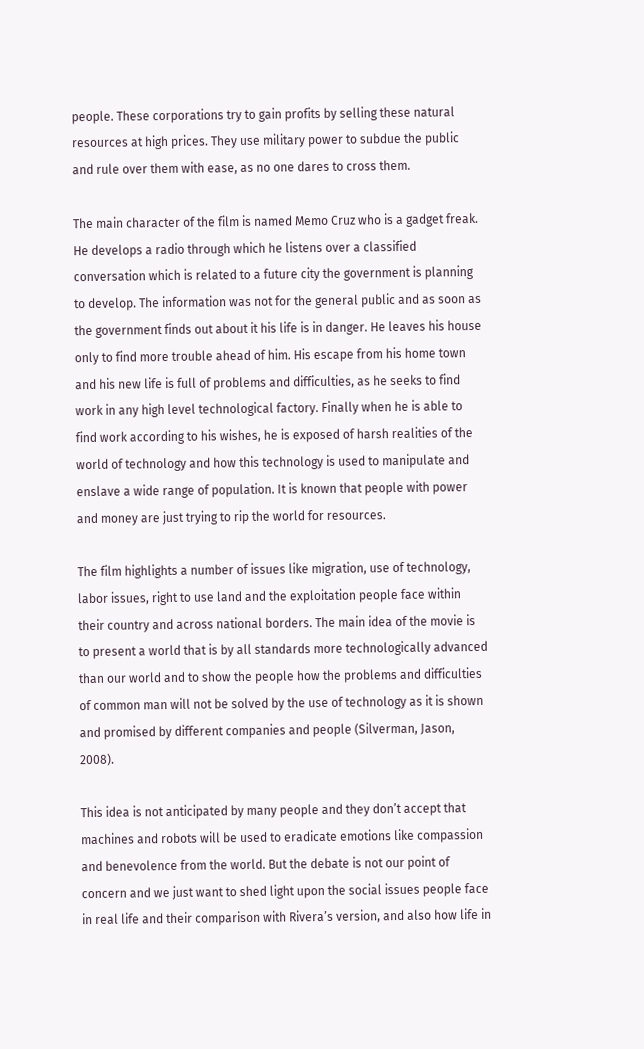people. These corporations try to gain profits by selling these natural resources at high prices. They use military power to subdue the public and rule over them with ease, as no one dares to cross them.

The main character of the film is named Memo Cruz who is a gadget freak. He develops a radio through which he listens over a classified conversation which is related to a future city the government is planning to develop. The information was not for the general public and as soon as the government finds out about it his life is in danger. He leaves his house only to find more trouble ahead of him. His escape from his home town and his new life is full of problems and difficulties, as he seeks to find work in any high level technological factory. Finally when he is able to find work according to his wishes, he is exposed of harsh realities of the world of technology and how this technology is used to manipulate and enslave a wide range of population. It is known that people with power and money are just trying to rip the world for resources.

The film highlights a number of issues like migration, use of technology, labor issues, right to use land and the exploitation people face within their country and across national borders. The main idea of the movie is to present a world that is by all standards more technologically advanced than our world and to show the people how the problems and difficulties of common man will not be solved by the use of technology as it is shown and promised by different companies and people (Silverman, Jason, 2008).

This idea is not anticipated by many people and they don’t accept that machines and robots will be used to eradicate emotions like compassion and benevolence from the world. But the debate is not our point of concern and we just want to shed light upon the social issues people face in real life and their comparison with Rivera’s version, and also how life in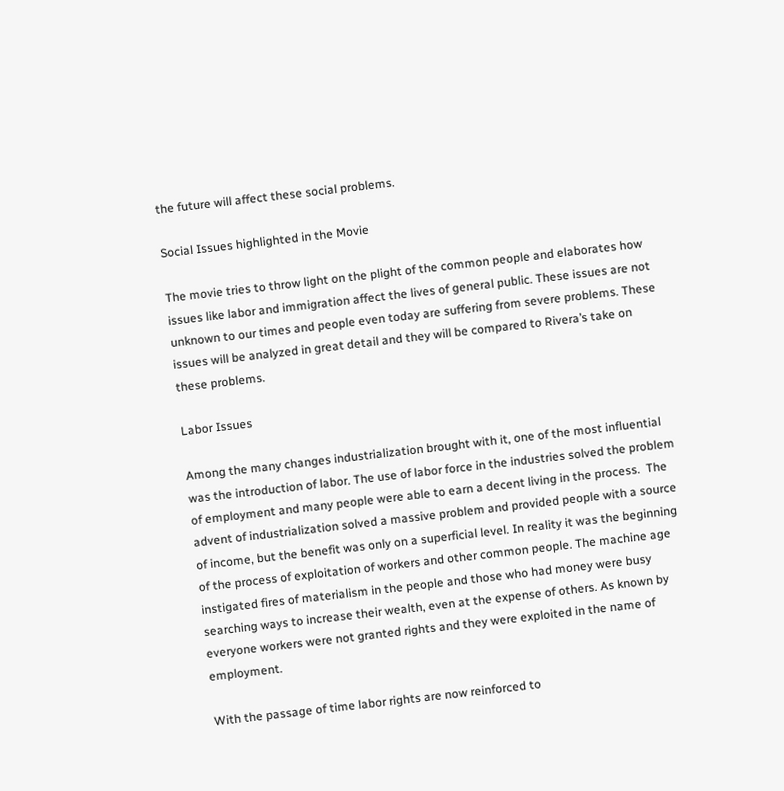the future will affect these social problems.

Social Issues highlighted in the Movie

The movie tries to throw light on the plight of the common people and elaborates how issues like labor and immigration affect the lives of general public. These issues are not unknown to our times and people even today are suffering from severe problems. These issues will be analyzed in great detail and they will be compared to Rivera’s take on these problems.

Labor Issues

Among the many changes industrialization brought with it, one of the most influential was the introduction of labor. The use of labor force in the industries solved the problem of employment and many people were able to earn a decent living in the process.  The advent of industrialization solved a massive problem and provided people with a source of income, but the benefit was only on a superficial level. In reality it was the beginning of the process of exploitation of workers and other common people. The machine age instigated fires of materialism in the people and those who had money were busy searching ways to increase their wealth, even at the expense of others. As known by everyone workers were not granted rights and they were exploited in the name of employment.

With the passage of time labor rights are now reinforced to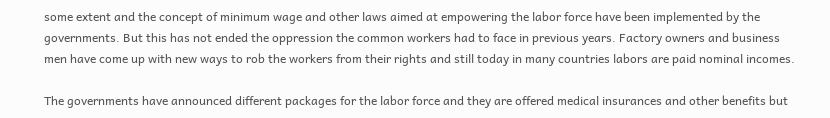some extent and the concept of minimum wage and other laws aimed at empowering the labor force have been implemented by the governments. But this has not ended the oppression the common workers had to face in previous years. Factory owners and business men have come up with new ways to rob the workers from their rights and still today in many countries labors are paid nominal incomes.

The governments have announced different packages for the labor force and they are offered medical insurances and other benefits but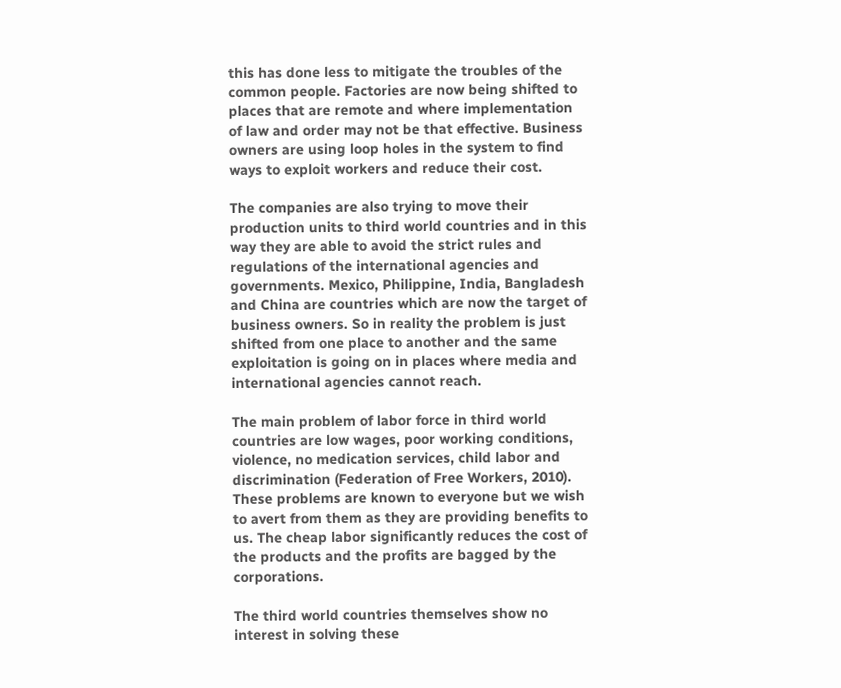this has done less to mitigate the troubles of the common people. Factories are now being shifted to places that are remote and where implementation of law and order may not be that effective. Business owners are using loop holes in the system to find ways to exploit workers and reduce their cost.

The companies are also trying to move their production units to third world countries and in this way they are able to avoid the strict rules and regulations of the international agencies and governments. Mexico, Philippine, India, Bangladesh and China are countries which are now the target of business owners. So in reality the problem is just shifted from one place to another and the same exploitation is going on in places where media and international agencies cannot reach.

The main problem of labor force in third world countries are low wages, poor working conditions, violence, no medication services, child labor and discrimination (Federation of Free Workers, 2010). These problems are known to everyone but we wish to avert from them as they are providing benefits to us. The cheap labor significantly reduces the cost of the products and the profits are bagged by the corporations.

The third world countries themselves show no interest in solving these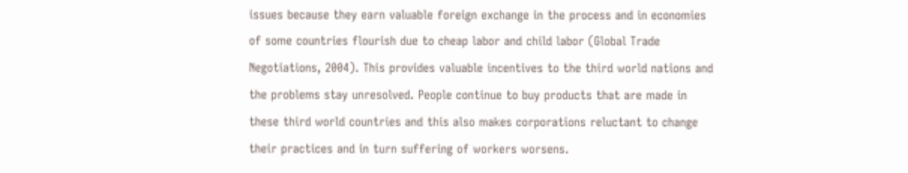issues because they earn valuable foreign exchange in the process and in economies of some countries flourish due to cheap labor and child labor (Global Trade Negotiations, 2004). This provides valuable incentives to the third world nations and the problems stay unresolved. People continue to buy products that are made in these third world countries and this also makes corporations reluctant to change their practices and in turn suffering of workers worsens.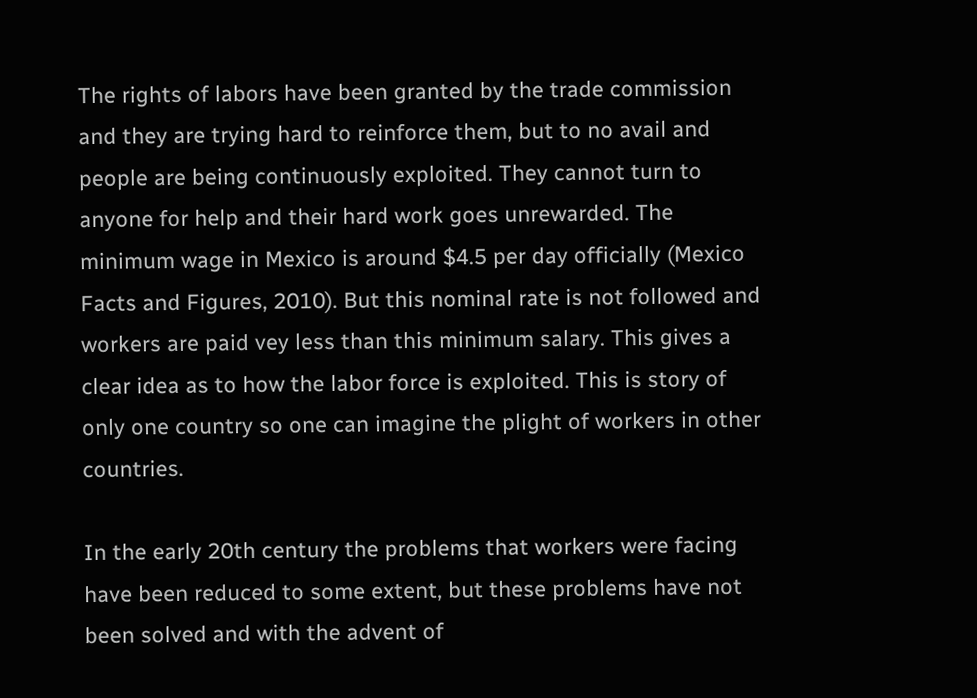The rights of labors have been granted by the trade commission and they are trying hard to reinforce them, but to no avail and people are being continuously exploited. They cannot turn to anyone for help and their hard work goes unrewarded. The minimum wage in Mexico is around $4.5 per day officially (Mexico Facts and Figures, 2010). But this nominal rate is not followed and workers are paid vey less than this minimum salary. This gives a clear idea as to how the labor force is exploited. This is story of only one country so one can imagine the plight of workers in other countries.

In the early 20th century the problems that workers were facing have been reduced to some extent, but these problems have not been solved and with the advent of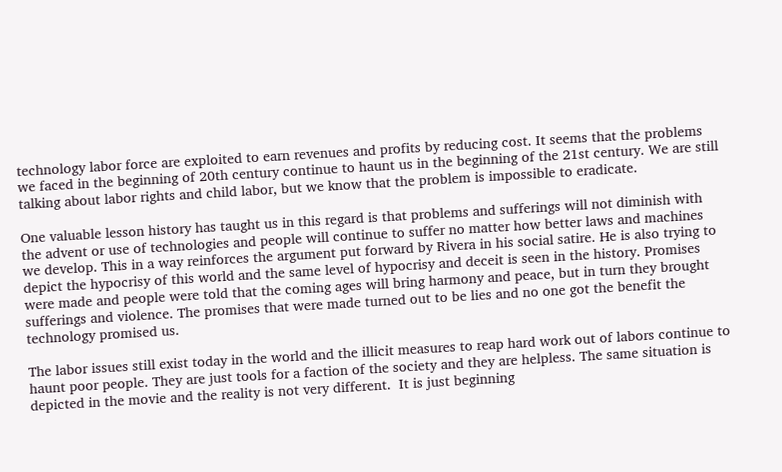technology labor force are exploited to earn revenues and profits by reducing cost. It seems that the problems we faced in the beginning of 20th century continue to haunt us in the beginning of the 21st century. We are still talking about labor rights and child labor, but we know that the problem is impossible to eradicate.

One valuable lesson history has taught us in this regard is that problems and sufferings will not diminish with the advent or use of technologies and people will continue to suffer no matter how better laws and machines we develop. This in a way reinforces the argument put forward by Rivera in his social satire. He is also trying to depict the hypocrisy of this world and the same level of hypocrisy and deceit is seen in the history. Promises were made and people were told that the coming ages will bring harmony and peace, but in turn they brought sufferings and violence. The promises that were made turned out to be lies and no one got the benefit the technology promised us.

The labor issues still exist today in the world and the illicit measures to reap hard work out of labors continue to haunt poor people. They are just tools for a faction of the society and they are helpless. The same situation is depicted in the movie and the reality is not very different.  It is just beginning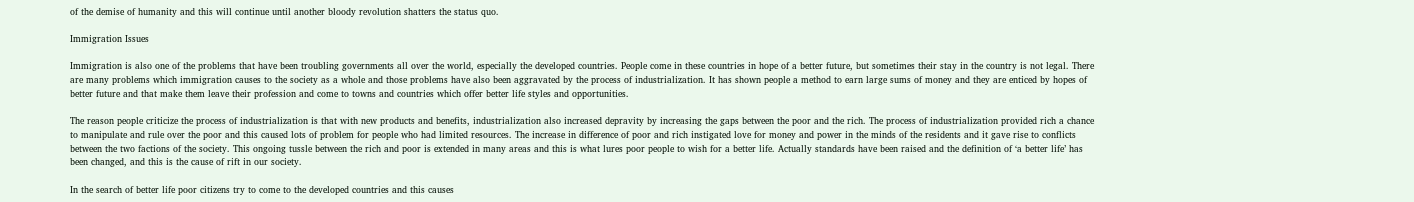of the demise of humanity and this will continue until another bloody revolution shatters the status quo.

Immigration Issues

Immigration is also one of the problems that have been troubling governments all over the world, especially the developed countries. People come in these countries in hope of a better future, but sometimes their stay in the country is not legal. There are many problems which immigration causes to the society as a whole and those problems have also been aggravated by the process of industrialization. It has shown people a method to earn large sums of money and they are enticed by hopes of better future and that make them leave their profession and come to towns and countries which offer better life styles and opportunities.

The reason people criticize the process of industrialization is that with new products and benefits, industrialization also increased depravity by increasing the gaps between the poor and the rich. The process of industrialization provided rich a chance to manipulate and rule over the poor and this caused lots of problem for people who had limited resources. The increase in difference of poor and rich instigated love for money and power in the minds of the residents and it gave rise to conflicts between the two factions of the society. This ongoing tussle between the rich and poor is extended in many areas and this is what lures poor people to wish for a better life. Actually standards have been raised and the definition of ‘a better life’ has been changed, and this is the cause of rift in our society.

In the search of better life poor citizens try to come to the developed countries and this causes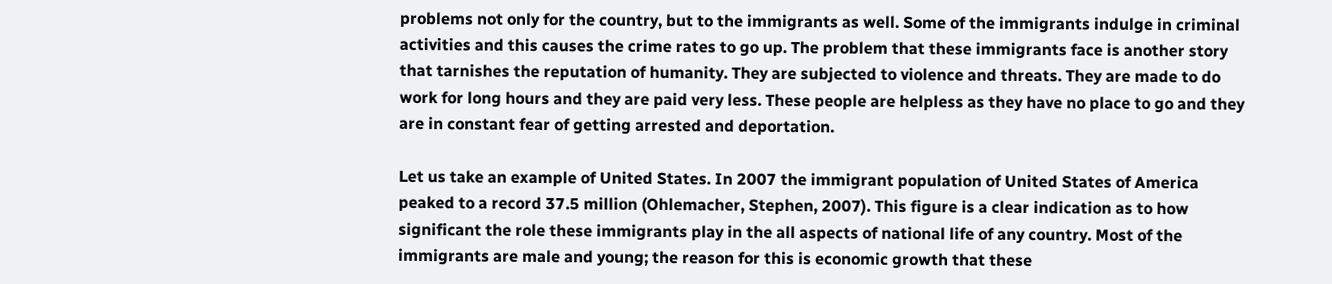problems not only for the country, but to the immigrants as well. Some of the immigrants indulge in criminal activities and this causes the crime rates to go up. The problem that these immigrants face is another story that tarnishes the reputation of humanity. They are subjected to violence and threats. They are made to do work for long hours and they are paid very less. These people are helpless as they have no place to go and they are in constant fear of getting arrested and deportation.

Let us take an example of United States. In 2007 the immigrant population of United States of America peaked to a record 37.5 million (Ohlemacher, Stephen, 2007). This figure is a clear indication as to how significant the role these immigrants play in the all aspects of national life of any country. Most of the immigrants are male and young; the reason for this is economic growth that these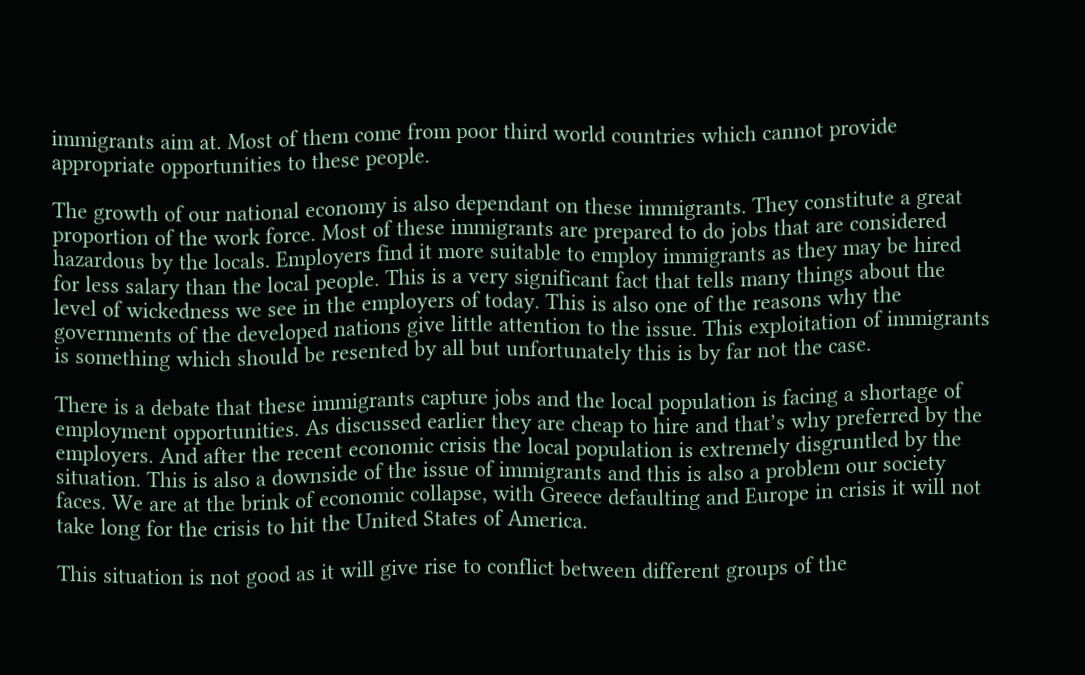immigrants aim at. Most of them come from poor third world countries which cannot provide appropriate opportunities to these people.

The growth of our national economy is also dependant on these immigrants. They constitute a great proportion of the work force. Most of these immigrants are prepared to do jobs that are considered hazardous by the locals. Employers find it more suitable to employ immigrants as they may be hired for less salary than the local people. This is a very significant fact that tells many things about the level of wickedness we see in the employers of today. This is also one of the reasons why the governments of the developed nations give little attention to the issue. This exploitation of immigrants is something which should be resented by all but unfortunately this is by far not the case.

There is a debate that these immigrants capture jobs and the local population is facing a shortage of employment opportunities. As discussed earlier they are cheap to hire and that’s why preferred by the employers. And after the recent economic crisis the local population is extremely disgruntled by the situation. This is also a downside of the issue of immigrants and this is also a problem our society faces. We are at the brink of economic collapse, with Greece defaulting and Europe in crisis it will not take long for the crisis to hit the United States of America.

This situation is not good as it will give rise to conflict between different groups of the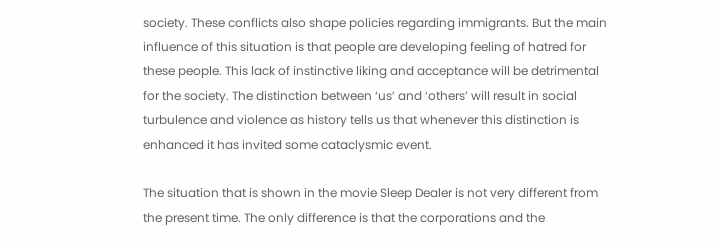society. These conflicts also shape policies regarding immigrants. But the main influence of this situation is that people are developing feeling of hatred for these people. This lack of instinctive liking and acceptance will be detrimental for the society. The distinction between ‘us’ and ‘others’ will result in social turbulence and violence as history tells us that whenever this distinction is enhanced it has invited some cataclysmic event.

The situation that is shown in the movie Sleep Dealer is not very different from the present time. The only difference is that the corporations and the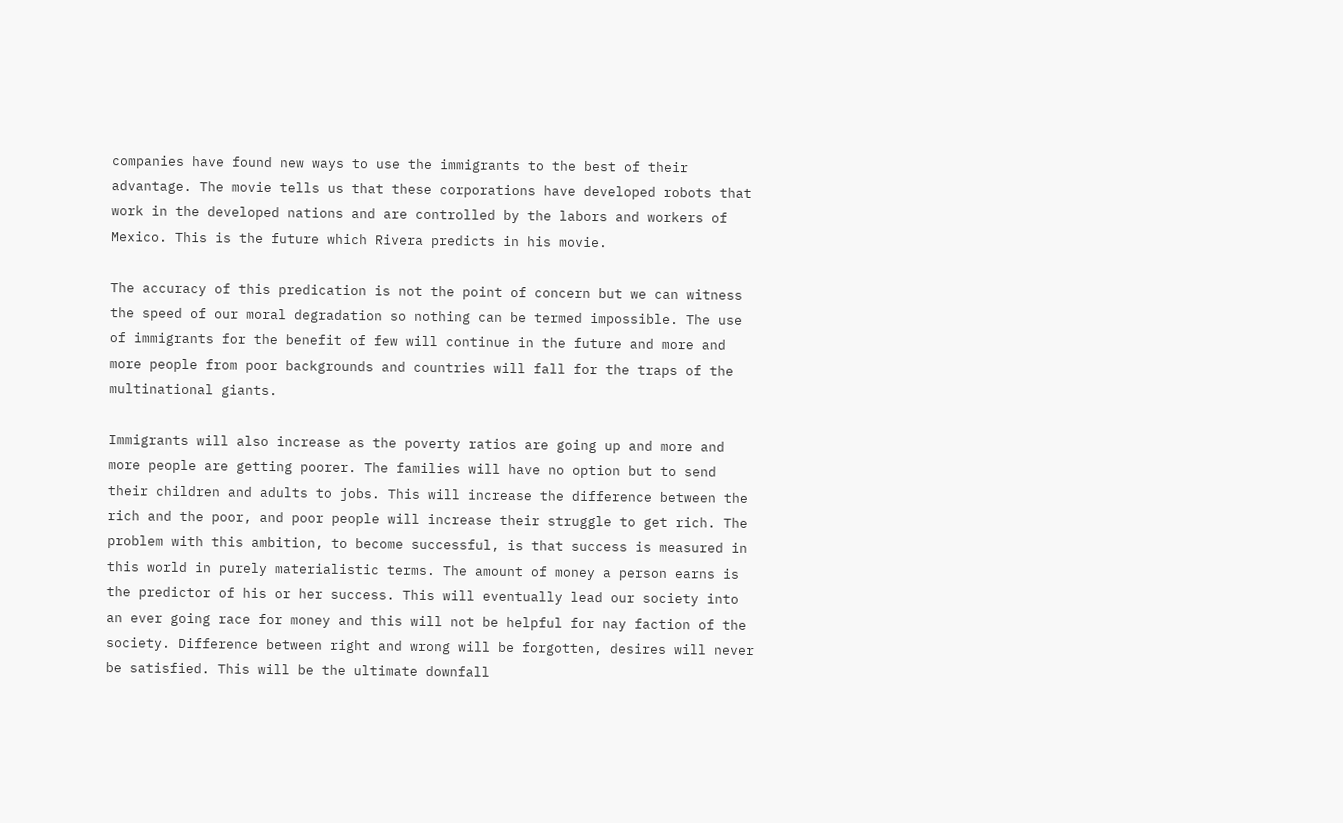companies have found new ways to use the immigrants to the best of their advantage. The movie tells us that these corporations have developed robots that work in the developed nations and are controlled by the labors and workers of Mexico. This is the future which Rivera predicts in his movie.

The accuracy of this predication is not the point of concern but we can witness the speed of our moral degradation so nothing can be termed impossible. The use of immigrants for the benefit of few will continue in the future and more and more people from poor backgrounds and countries will fall for the traps of the multinational giants.

Immigrants will also increase as the poverty ratios are going up and more and more people are getting poorer. The families will have no option but to send their children and adults to jobs. This will increase the difference between the rich and the poor, and poor people will increase their struggle to get rich. The problem with this ambition, to become successful, is that success is measured in this world in purely materialistic terms. The amount of money a person earns is the predictor of his or her success. This will eventually lead our society into an ever going race for money and this will not be helpful for nay faction of the society. Difference between right and wrong will be forgotten, desires will never be satisfied. This will be the ultimate downfall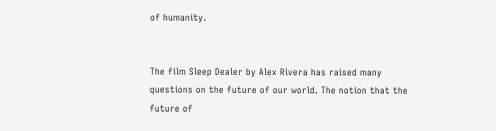of humanity.


The film Sleep Dealer by Alex Rivera has raised many questions on the future of our world. The notion that the future of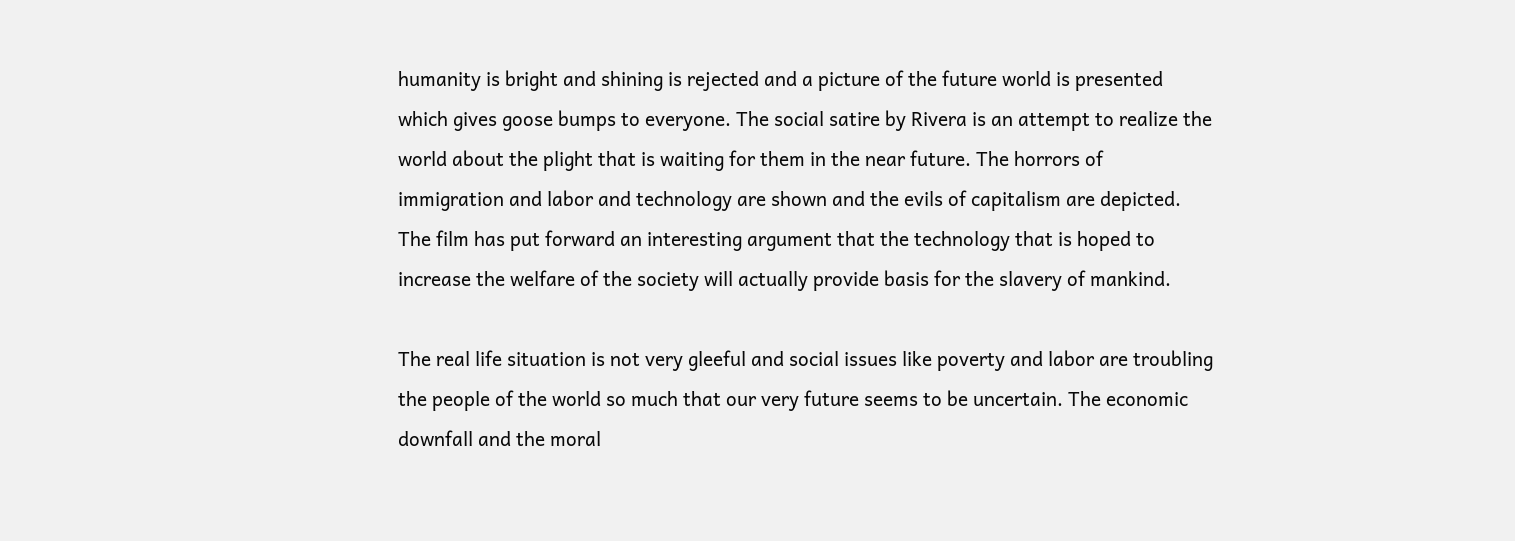humanity is bright and shining is rejected and a picture of the future world is presented which gives goose bumps to everyone. The social satire by Rivera is an attempt to realize the world about the plight that is waiting for them in the near future. The horrors of immigration and labor and technology are shown and the evils of capitalism are depicted. The film has put forward an interesting argument that the technology that is hoped to increase the welfare of the society will actually provide basis for the slavery of mankind.

The real life situation is not very gleeful and social issues like poverty and labor are troubling the people of the world so much that our very future seems to be uncertain. The economic downfall and the moral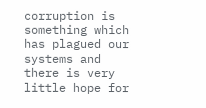corruption is something which has plagued our systems and there is very little hope for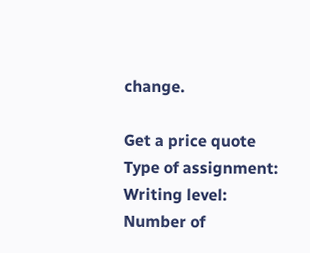change.

Get a price quote
Type of assignment:
Writing level:
Number of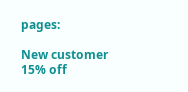pages:

New customer 15% off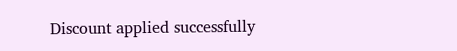Discount applied successfully